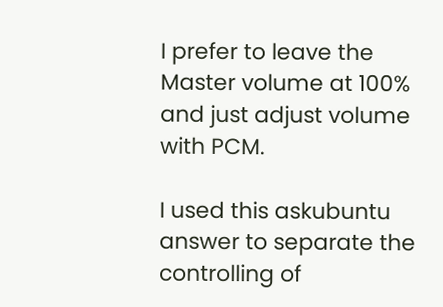I prefer to leave the Master volume at 100% and just adjust volume with PCM.

I used this askubuntu answer to separate the controlling of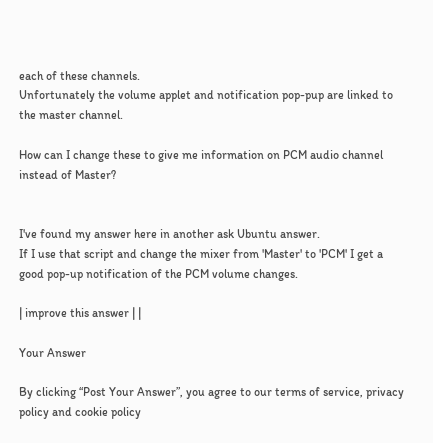each of these channels.
Unfortunately the volume applet and notification pop-pup are linked to the master channel.

How can I change these to give me information on PCM audio channel instead of Master?


I've found my answer here in another ask Ubuntu answer.
If I use that script and change the mixer from 'Master' to 'PCM' I get a good pop-up notification of the PCM volume changes.

| improve this answer | |

Your Answer

By clicking “Post Your Answer”, you agree to our terms of service, privacy policy and cookie policy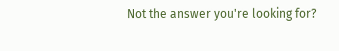Not the answer you're looking for?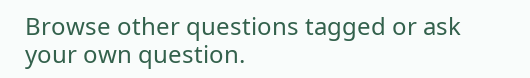Browse other questions tagged or ask your own question.